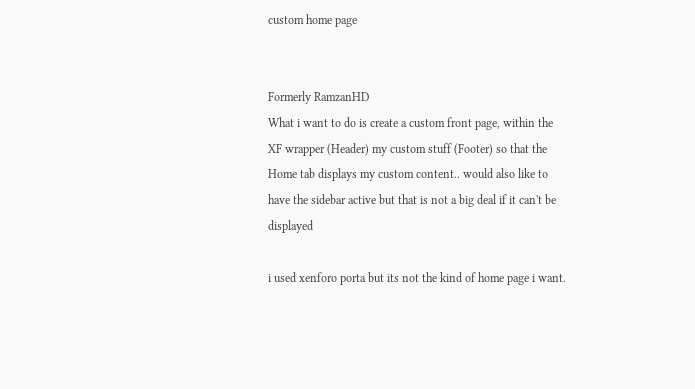custom home page


Formerly RamzanHD
What i want to do is create a custom front page, within the XF wrapper (Header) my custom stuff (Footer) so that the Home tab displays my custom content.. would also like to have the sidebar active but that is not a big deal if it can't be displayed

i used xenforo porta but its not the kind of home page i want.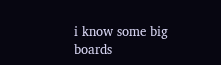i know some big boards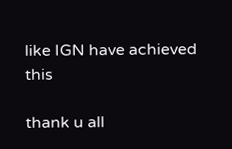like IGN have achieved this

thank u all